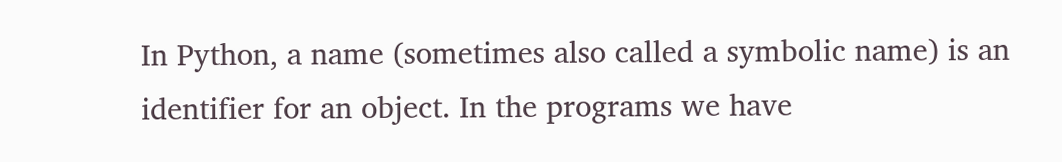In Python, a name (sometimes also called a symbolic name) is an identifier for an object. In the programs we have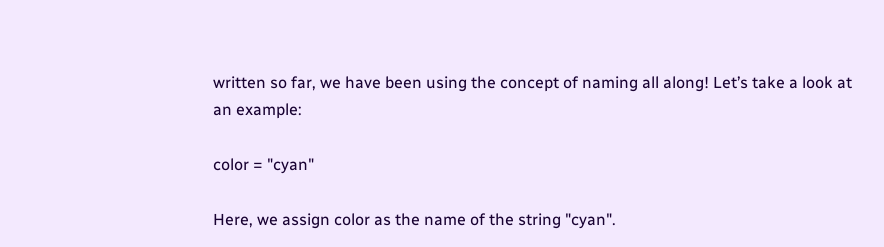written so far, we have been using the concept of naming all along! Let’s take a look at an example:

color = "cyan"

Here, we assign color as the name of the string "cyan".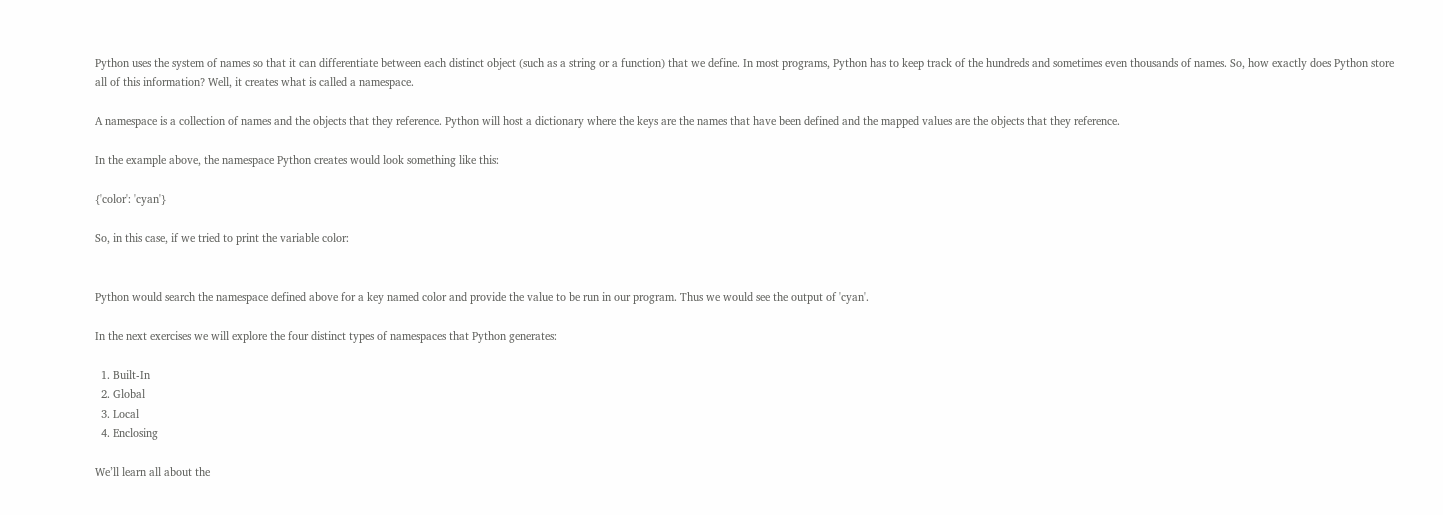Python uses the system of names so that it can differentiate between each distinct object (such as a string or a function) that we define. In most programs, Python has to keep track of the hundreds and sometimes even thousands of names. So, how exactly does Python store all of this information? Well, it creates what is called a namespace.

A namespace is a collection of names and the objects that they reference. Python will host a dictionary where the keys are the names that have been defined and the mapped values are the objects that they reference.

In the example above, the namespace Python creates would look something like this:

{'color': 'cyan'}

So, in this case, if we tried to print the variable color:


Python would search the namespace defined above for a key named color and provide the value to be run in our program. Thus we would see the output of 'cyan'.

In the next exercises we will explore the four distinct types of namespaces that Python generates:

  1. Built-In
  2. Global
  3. Local
  4. Enclosing

We’ll learn all about the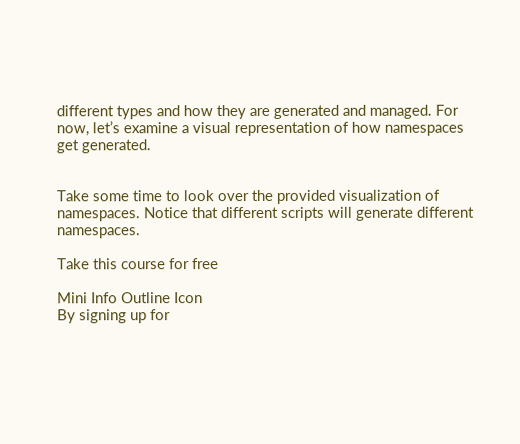different types and how they are generated and managed. For now, let’s examine a visual representation of how namespaces get generated.


Take some time to look over the provided visualization of namespaces. Notice that different scripts will generate different namespaces.

Take this course for free

Mini Info Outline Icon
By signing up for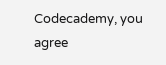Codecademy, you agree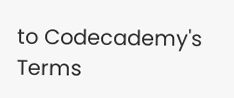to Codecademy's Terms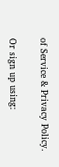of Service & Privacy Policy.

Or sign up using: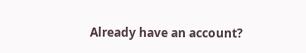Already have an account?